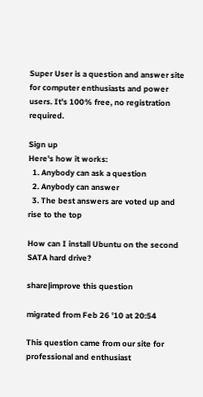Super User is a question and answer site for computer enthusiasts and power users. It's 100% free, no registration required.

Sign up
Here's how it works:
  1. Anybody can ask a question
  2. Anybody can answer
  3. The best answers are voted up and rise to the top

How can I install Ubuntu on the second SATA hard drive?

share|improve this question

migrated from Feb 26 '10 at 20:54

This question came from our site for professional and enthusiast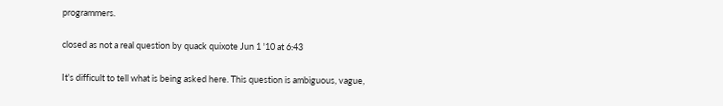programmers.

closed as not a real question by quack quixote Jun 1 '10 at 6:43

It's difficult to tell what is being asked here. This question is ambiguous, vague,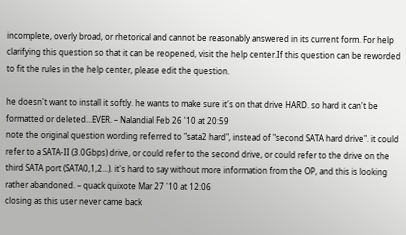incomplete, overly broad, or rhetorical and cannot be reasonably answered in its current form. For help clarifying this question so that it can be reopened, visit the help center.If this question can be reworded to fit the rules in the help center, please edit the question.

he doesn't want to install it softly. he wants to make sure it's on that drive HARD. so hard it can't be formatted or deleted...EVER. – Nalandial Feb 26 '10 at 20:59
note the original question wording referred to "sata2 hard", instead of "second SATA hard drive". it could refer to a SATA-II (3.0Gbps) drive, or could refer to the second drive, or could refer to the drive on the third SATA port (SATA0,1,2...). it's hard to say without more information from the OP, and this is looking rather abandoned. – quack quixote Mar 27 '10 at 12:06
closing as this user never came back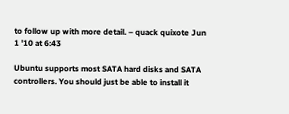to follow up with more detail. – quack quixote Jun 1 '10 at 6:43

Ubuntu supports most SATA hard disks and SATA controllers. You should just be able to install it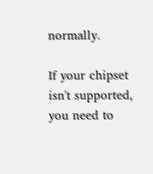normally.

If your chipset isn't supported, you need to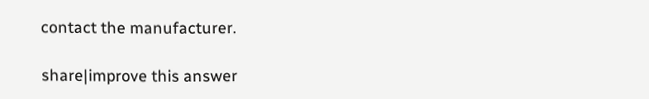contact the manufacturer.

share|improve this answer